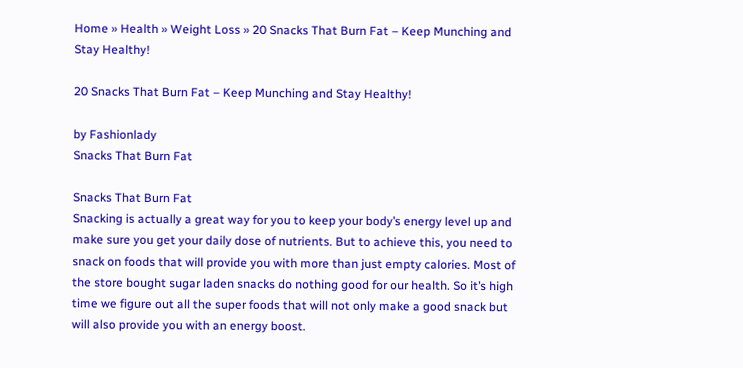Home » Health » Weight Loss » 20 Snacks That Burn Fat – Keep Munching and Stay Healthy!

20 Snacks That Burn Fat – Keep Munching and Stay Healthy!

by Fashionlady
Snacks That Burn Fat

Snacks That Burn Fat
Snacking is actually a great way for you to keep your body’s energy level up and make sure you get your daily dose of nutrients. But to achieve this, you need to snack on foods that will provide you with more than just empty calories. Most of the store bought sugar laden snacks do nothing good for our health. So it’s high time we figure out all the super foods that will not only make a good snack but will also provide you with an energy boost.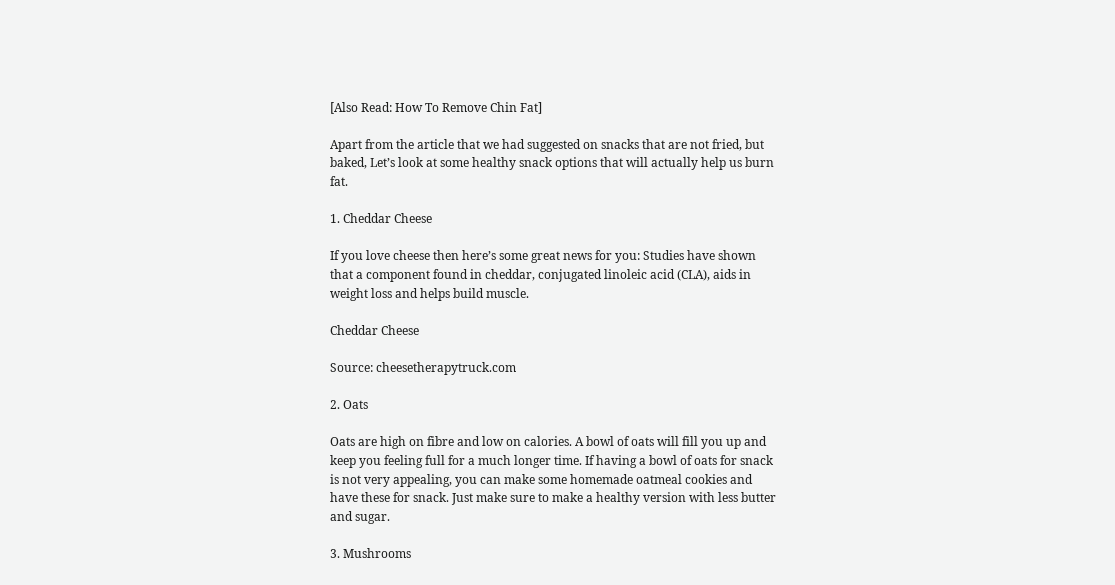[Also Read: How To Remove Chin Fat]

Apart from the article that we had suggested on snacks that are not fried, but baked, Let’s look at some healthy snack options that will actually help us burn fat.

1. Cheddar Cheese

If you love cheese then here’s some great news for you: Studies have shown that a component found in cheddar, conjugated linoleic acid (CLA), aids in weight loss and helps build muscle.

Cheddar Cheese

Source: cheesetherapytruck.com

2. Oats

Oats are high on fibre and low on calories. A bowl of oats will fill you up and keep you feeling full for a much longer time. If having a bowl of oats for snack is not very appealing, you can make some homemade oatmeal cookies and have these for snack. Just make sure to make a healthy version with less butter and sugar.

3. Mushrooms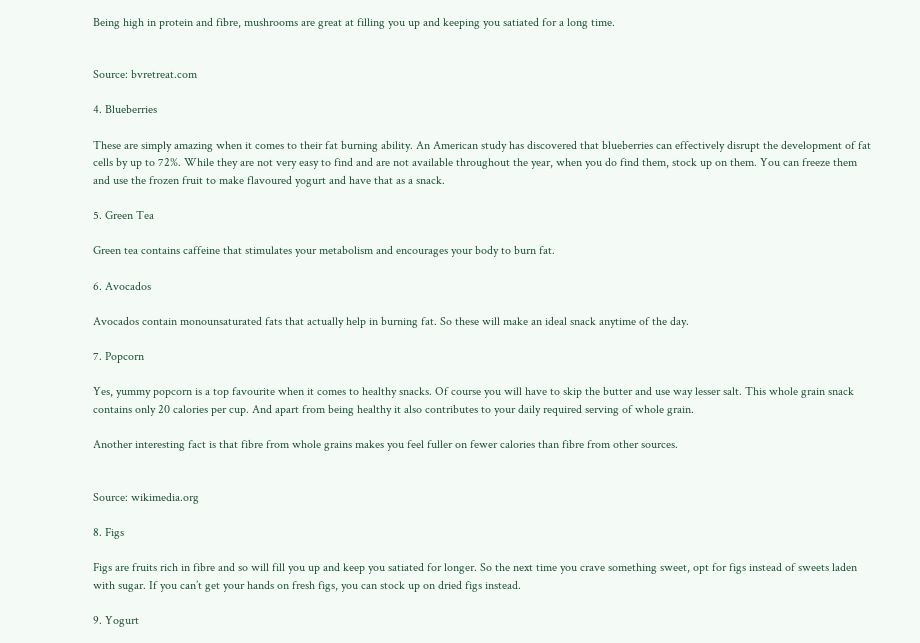Being high in protein and fibre, mushrooms are great at filling you up and keeping you satiated for a long time.


Source: bvretreat.com

4. Blueberries

These are simply amazing when it comes to their fat burning ability. An American study has discovered that blueberries can effectively disrupt the development of fat cells by up to 72%. While they are not very easy to find and are not available throughout the year, when you do find them, stock up on them. You can freeze them and use the frozen fruit to make flavoured yogurt and have that as a snack.

5. Green Tea

Green tea contains caffeine that stimulates your metabolism and encourages your body to burn fat.

6. Avocados

Avocados contain monounsaturated fats that actually help in burning fat. So these will make an ideal snack anytime of the day.

7. Popcorn

Yes, yummy popcorn is a top favourite when it comes to healthy snacks. Of course you will have to skip the butter and use way lesser salt. This whole grain snack contains only 20 calories per cup. And apart from being healthy it also contributes to your daily required serving of whole grain.

Another interesting fact is that fibre from whole grains makes you feel fuller on fewer calories than fibre from other sources.


Source: wikimedia.org

8. Figs

Figs are fruits rich in fibre and so will fill you up and keep you satiated for longer. So the next time you crave something sweet, opt for figs instead of sweets laden with sugar. If you can’t get your hands on fresh figs, you can stock up on dried figs instead.

9. Yogurt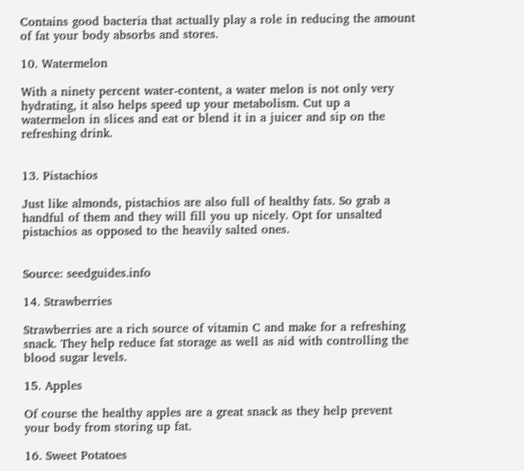Contains good bacteria that actually play a role in reducing the amount of fat your body absorbs and stores.

10. Watermelon

With a ninety percent water-content, a water melon is not only very hydrating, it also helps speed up your metabolism. Cut up a watermelon in slices and eat or blend it in a juicer and sip on the refreshing drink.


13. Pistachios

Just like almonds, pistachios are also full of healthy fats. So grab a handful of them and they will fill you up nicely. Opt for unsalted pistachios as opposed to the heavily salted ones.


Source: seedguides.info

14. Strawberries

Strawberries are a rich source of vitamin C and make for a refreshing snack. They help reduce fat storage as well as aid with controlling the blood sugar levels.

15. Apples

Of course the healthy apples are a great snack as they help prevent your body from storing up fat.

16. Sweet Potatoes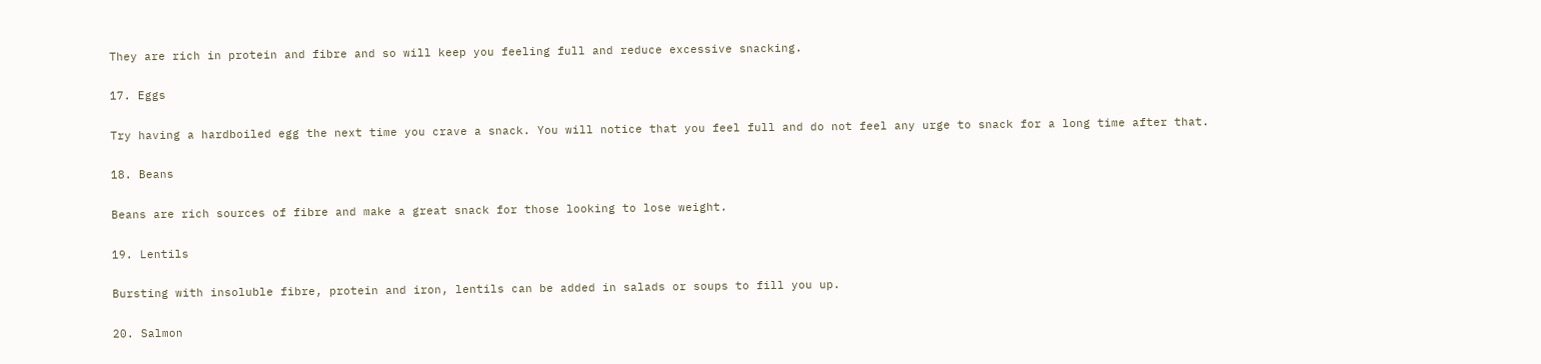They are rich in protein and fibre and so will keep you feeling full and reduce excessive snacking.

17. Eggs

Try having a hardboiled egg the next time you crave a snack. You will notice that you feel full and do not feel any urge to snack for a long time after that.

18. Beans

Beans are rich sources of fibre and make a great snack for those looking to lose weight.

19. Lentils

Bursting with insoluble fibre, protein and iron, lentils can be added in salads or soups to fill you up.

20. Salmon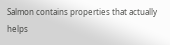Salmon contains properties that actually helps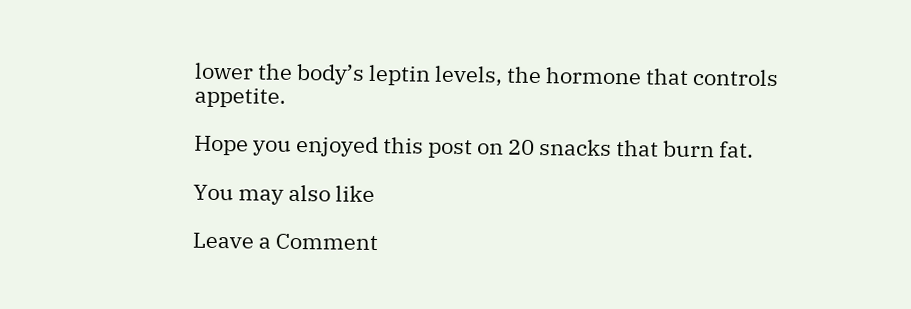lower the body’s leptin levels, the hormone that controls appetite.

Hope you enjoyed this post on 20 snacks that burn fat.

You may also like

Leave a Comment